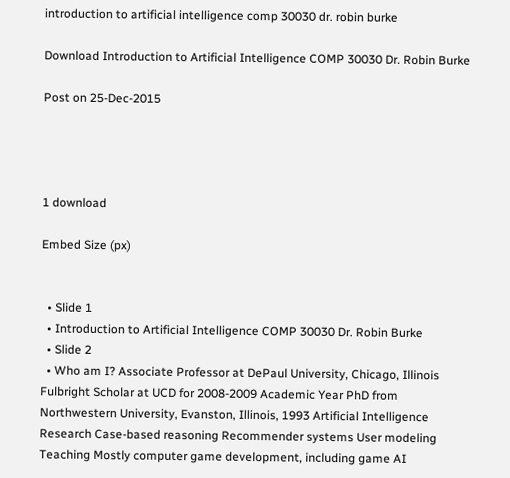introduction to artificial intelligence comp 30030 dr. robin burke

Download Introduction to Artificial Intelligence COMP 30030 Dr. Robin Burke

Post on 25-Dec-2015




1 download

Embed Size (px)


  • Slide 1
  • Introduction to Artificial Intelligence COMP 30030 Dr. Robin Burke
  • Slide 2
  • Who am I? Associate Professor at DePaul University, Chicago, Illinois Fulbright Scholar at UCD for 2008-2009 Academic Year PhD from Northwestern University, Evanston, Illinois, 1993 Artificial Intelligence Research Case-based reasoning Recommender systems User modeling Teaching Mostly computer game development, including game AI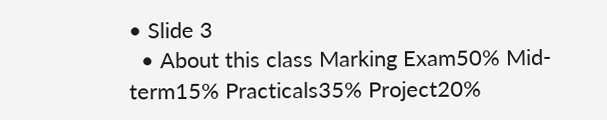• Slide 3
  • About this class Marking Exam50% Mid-term15% Practicals35% Project20%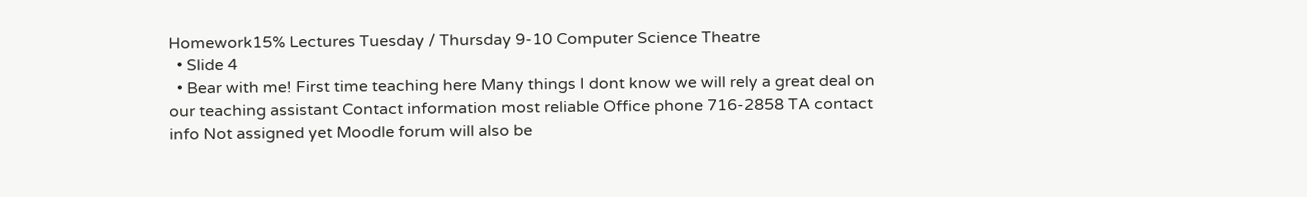Homework15% Lectures Tuesday / Thursday 9-10 Computer Science Theatre
  • Slide 4
  • Bear with me! First time teaching here Many things I dont know we will rely a great deal on our teaching assistant Contact information most reliable Office phone 716-2858 TA contact info Not assigned yet Moodle forum will also be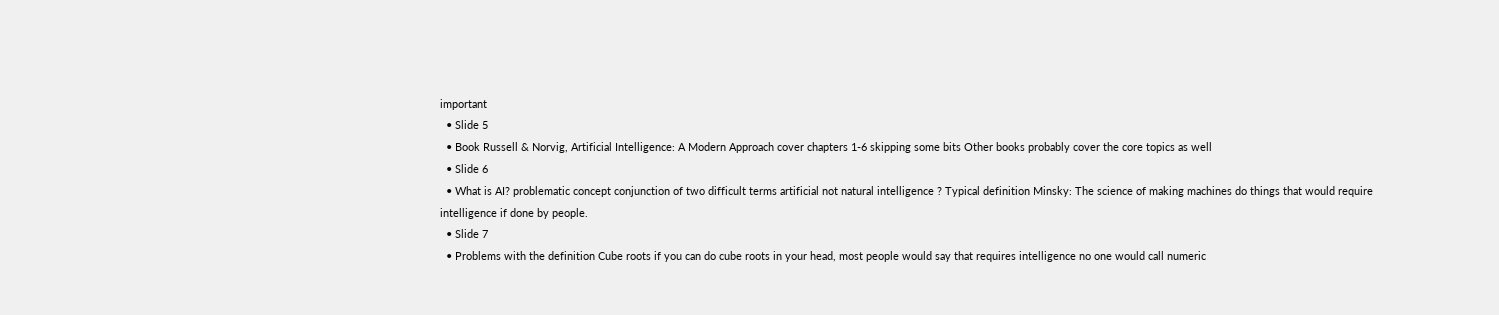important
  • Slide 5
  • Book Russell & Norvig, Artificial Intelligence: A Modern Approach cover chapters 1-6 skipping some bits Other books probably cover the core topics as well
  • Slide 6
  • What is AI? problematic concept conjunction of two difficult terms artificial not natural intelligence ? Typical definition Minsky: The science of making machines do things that would require intelligence if done by people.
  • Slide 7
  • Problems with the definition Cube roots if you can do cube roots in your head, most people would say that requires intelligence no one would call numeric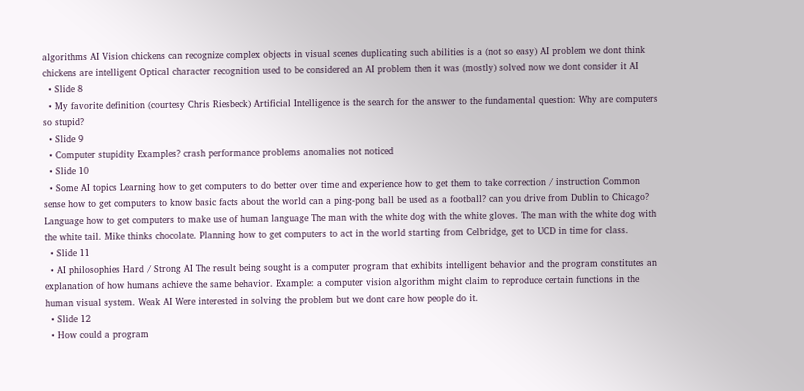algorithms AI Vision chickens can recognize complex objects in visual scenes duplicating such abilities is a (not so easy) AI problem we dont think chickens are intelligent Optical character recognition used to be considered an AI problem then it was (mostly) solved now we dont consider it AI
  • Slide 8
  • My favorite definition (courtesy Chris Riesbeck) Artificial Intelligence is the search for the answer to the fundamental question: Why are computers so stupid?
  • Slide 9
  • Computer stupidity Examples? crash performance problems anomalies not noticed
  • Slide 10
  • Some AI topics Learning how to get computers to do better over time and experience how to get them to take correction / instruction Common sense how to get computers to know basic facts about the world can a ping-pong ball be used as a football? can you drive from Dublin to Chicago? Language how to get computers to make use of human language The man with the white dog with the white gloves. The man with the white dog with the white tail. Mike thinks chocolate. Planning how to get computers to act in the world starting from Celbridge, get to UCD in time for class.
  • Slide 11
  • AI philosophies Hard / Strong AI The result being sought is a computer program that exhibits intelligent behavior and the program constitutes an explanation of how humans achieve the same behavior. Example: a computer vision algorithm might claim to reproduce certain functions in the human visual system. Weak AI Were interested in solving the problem but we dont care how people do it.
  • Slide 12
  • How could a program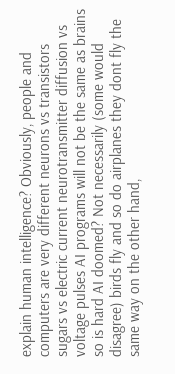explain human intelligence? Obviously, people and computers are very different neurons vs transistors sugars vs electric current neurotransmitter diffusion vs voltage pulses AI programs will not be the same as brains so is hard AI doomed? Not necessarily (some would disagree) birds fly and so do airplanes they dont fly the same way on the other hand,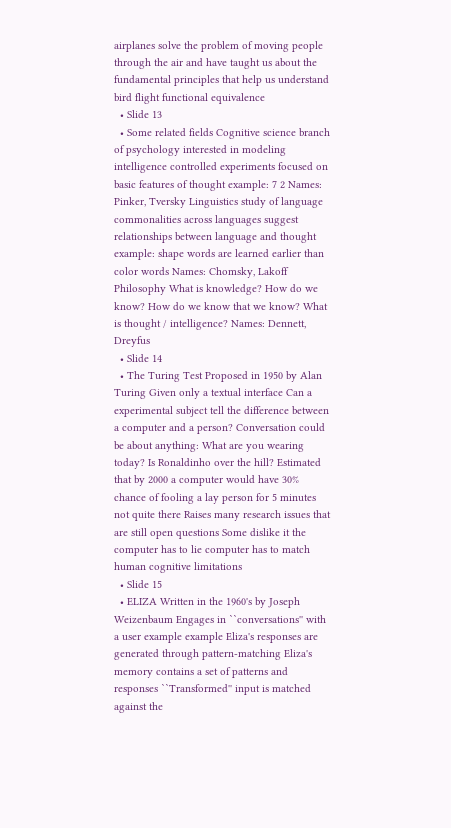airplanes solve the problem of moving people through the air and have taught us about the fundamental principles that help us understand bird flight functional equivalence
  • Slide 13
  • Some related fields Cognitive science branch of psychology interested in modeling intelligence controlled experiments focused on basic features of thought example: 7 2 Names: Pinker, Tversky Linguistics study of language commonalities across languages suggest relationships between language and thought example: shape words are learned earlier than color words Names: Chomsky, Lakoff Philosophy What is knowledge? How do we know? How do we know that we know? What is thought / intelligence? Names: Dennett, Dreyfus
  • Slide 14
  • The Turing Test Proposed in 1950 by Alan Turing Given only a textual interface Can a experimental subject tell the difference between a computer and a person? Conversation could be about anything: What are you wearing today? Is Ronaldinho over the hill? Estimated that by 2000 a computer would have 30% chance of fooling a lay person for 5 minutes not quite there Raises many research issues that are still open questions Some dislike it the computer has to lie computer has to match human cognitive limitations
  • Slide 15
  • ELIZA Written in the 1960's by Joseph Weizenbaum Engages in ``conversations'' with a user example example Eliza's responses are generated through pattern-matching Eliza's memory contains a set of patterns and responses ``Transformed'' input is matched against the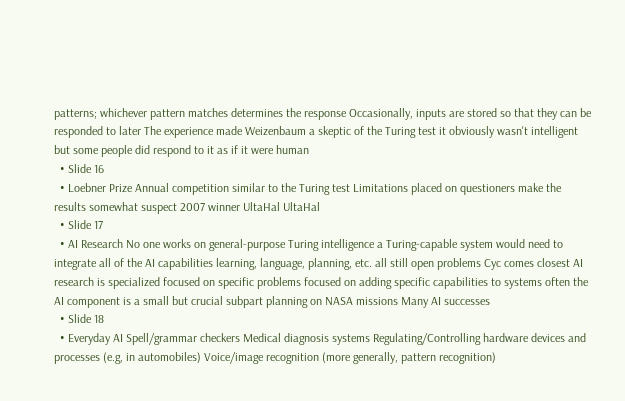patterns; whichever pattern matches determines the response Occasionally, inputs are stored so that they can be responded to later The experience made Weizenbaum a skeptic of the Turing test it obviously wasn't intelligent but some people did respond to it as if it were human
  • Slide 16
  • Loebner Prize Annual competition similar to the Turing test Limitations placed on questioners make the results somewhat suspect 2007 winner UltaHal UltaHal
  • Slide 17
  • AI Research No one works on general-purpose Turing intelligence a Turing-capable system would need to integrate all of the AI capabilities learning, language, planning, etc. all still open problems Cyc comes closest AI research is specialized focused on specific problems focused on adding specific capabilities to systems often the AI component is a small but crucial subpart planning on NASA missions Many AI successes
  • Slide 18
  • Everyday AI Spell/grammar checkers Medical diagnosis systems Regulating/Controlling hardware devices and processes (e.g, in automobiles) Voice/image recognition (more generally, pattern recognition)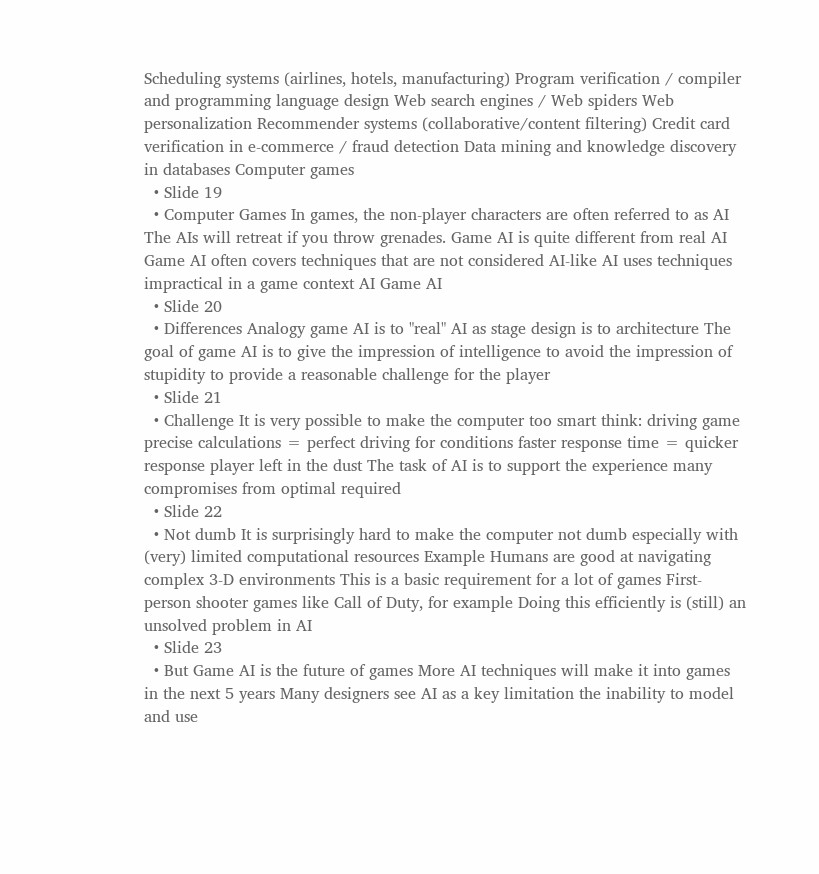Scheduling systems (airlines, hotels, manufacturing) Program verification / compiler and programming language design Web search engines / Web spiders Web personalization Recommender systems (collaborative/content filtering) Credit card verification in e-commerce / fraud detection Data mining and knowledge discovery in databases Computer games
  • Slide 19
  • Computer Games In games, the non-player characters are often referred to as AI The AIs will retreat if you throw grenades. Game AI is quite different from real AI Game AI often covers techniques that are not considered AI-like AI uses techniques impractical in a game context AI Game AI
  • Slide 20
  • Differences Analogy game AI is to "real" AI as stage design is to architecture The goal of game AI is to give the impression of intelligence to avoid the impression of stupidity to provide a reasonable challenge for the player
  • Slide 21
  • Challenge It is very possible to make the computer too smart think: driving game precise calculations = perfect driving for conditions faster response time = quicker response player left in the dust The task of AI is to support the experience many compromises from optimal required
  • Slide 22
  • Not dumb It is surprisingly hard to make the computer not dumb especially with (very) limited computational resources Example Humans are good at navigating complex 3-D environments This is a basic requirement for a lot of games First-person shooter games like Call of Duty, for example Doing this efficiently is (still) an unsolved problem in AI
  • Slide 23
  • But Game AI is the future of games More AI techniques will make it into games in the next 5 years Many designers see AI as a key limitation the inability to model and use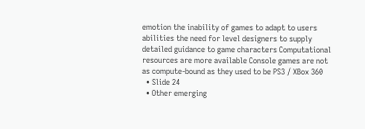emotion the inability of games to adapt to users abilities the need for level designers to supply detailed guidance to game characters Computational resources are more available Console games are not as compute-bound as they used to be PS3 / XBox 360
  • Slide 24
  • Other emerging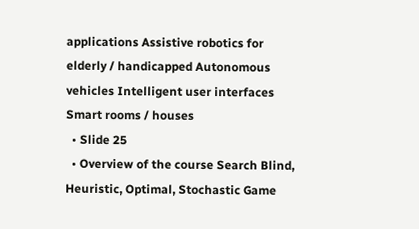applications Assistive robotics for elderly / handicapped Autonomous vehicles Intelligent user interfaces Smart rooms / houses
  • Slide 25
  • Overview of the course Search Blind, Heuristic, Optimal, Stochastic Game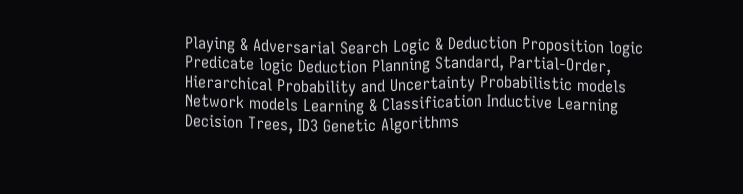Playing & Adversarial Search Logic & Deduction Proposition logic Predicate logic Deduction Planning Standard, Partial-Order, Hierarchical Probability and Uncertainty Probabilistic models Network models Learning & Classification Inductive Learning Decision Trees, ID3 Genetic Algorithms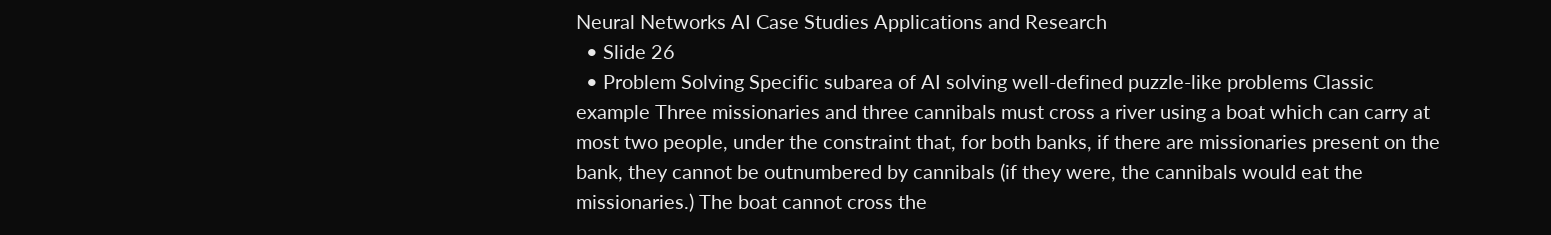Neural Networks AI Case Studies Applications and Research
  • Slide 26
  • Problem Solving Specific subarea of AI solving well-defined puzzle-like problems Classic example Three missionaries and three cannibals must cross a river using a boat which can carry at most two people, under the constraint that, for both banks, if there are missionaries present on the bank, they cannot be outnumbered by cannibals (if they were, the cannibals would eat the missionaries.) The boat cannot cross the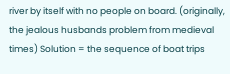river by itself with no people on board. (originally, the jealous husbands problem from medieval times) Solution = the sequence of boat trips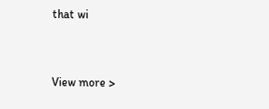that wi


View more >